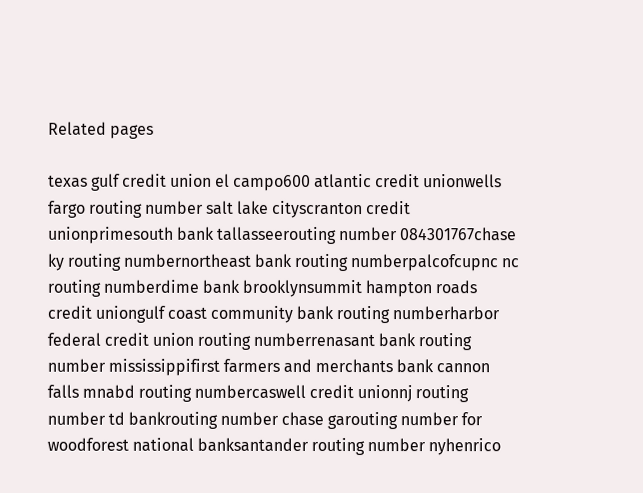Related pages

texas gulf credit union el campo600 atlantic credit unionwells fargo routing number salt lake cityscranton credit unionprimesouth bank tallasseerouting number 084301767chase ky routing numbernortheast bank routing numberpalcofcupnc nc routing numberdime bank brooklynsummit hampton roads credit uniongulf coast community bank routing numberharbor federal credit union routing numberrenasant bank routing number mississippifirst farmers and merchants bank cannon falls mnabd routing numbercaswell credit unionnj routing number td bankrouting number chase garouting number for woodforest national banksantander routing number nyhenrico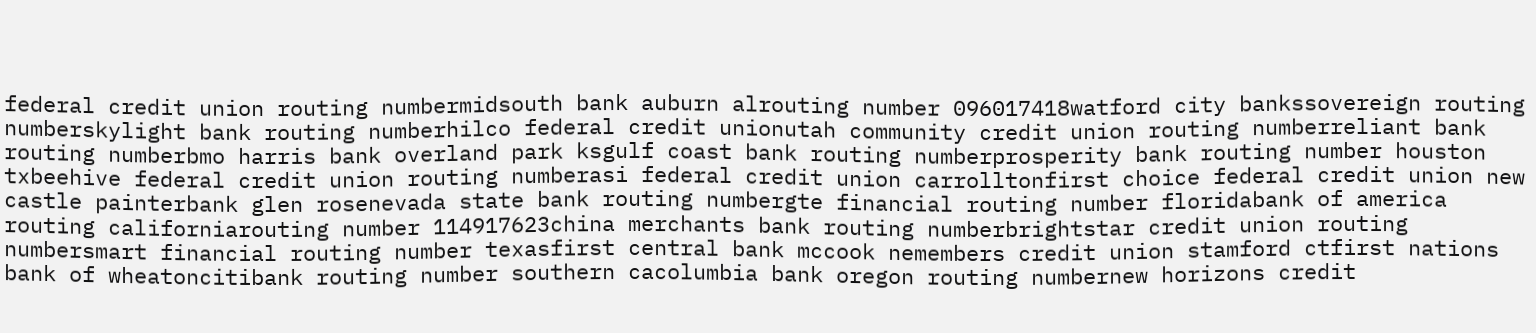federal credit union routing numbermidsouth bank auburn alrouting number 096017418watford city bankssovereign routing numberskylight bank routing numberhilco federal credit unionutah community credit union routing numberreliant bank routing numberbmo harris bank overland park ksgulf coast bank routing numberprosperity bank routing number houston txbeehive federal credit union routing numberasi federal credit union carrolltonfirst choice federal credit union new castle painterbank glen rosenevada state bank routing numbergte financial routing number floridabank of america routing californiarouting number 114917623china merchants bank routing numberbrightstar credit union routing numbersmart financial routing number texasfirst central bank mccook nemembers credit union stamford ctfirst nations bank of wheatoncitibank routing number southern cacolumbia bank oregon routing numbernew horizons credit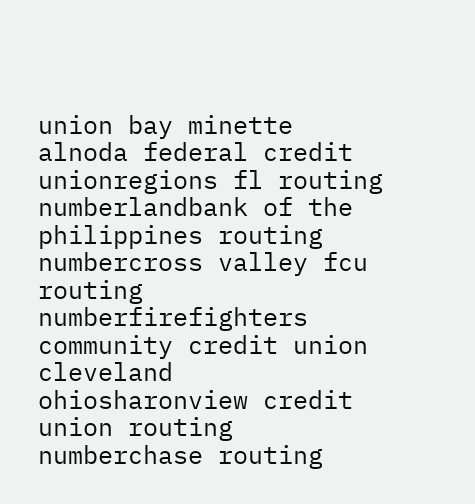union bay minette alnoda federal credit unionregions fl routing numberlandbank of the philippines routing numbercross valley fcu routing numberfirefighters community credit union cleveland ohiosharonview credit union routing numberchase routing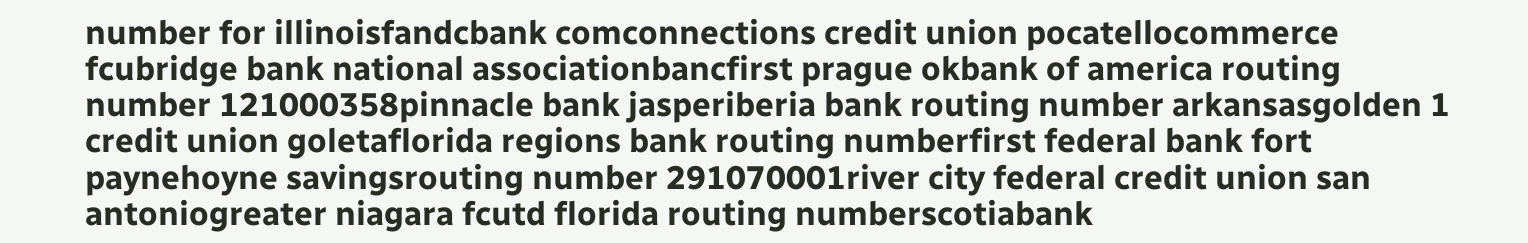number for illinoisfandcbank comconnections credit union pocatellocommerce fcubridge bank national associationbancfirst prague okbank of america routing number 121000358pinnacle bank jasperiberia bank routing number arkansasgolden 1 credit union goletaflorida regions bank routing numberfirst federal bank fort paynehoyne savingsrouting number 291070001river city federal credit union san antoniogreater niagara fcutd florida routing numberscotiabank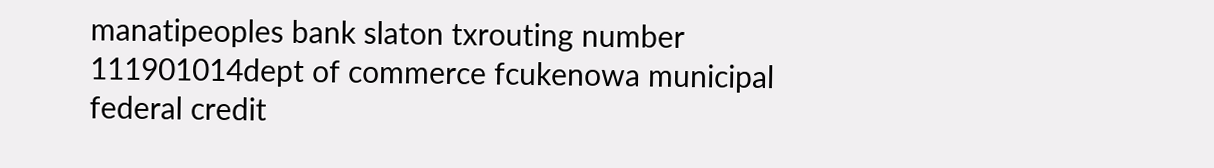manatipeoples bank slaton txrouting number 111901014dept of commerce fcukenowa municipal federal credit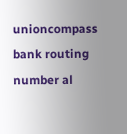unioncompass bank routing number al